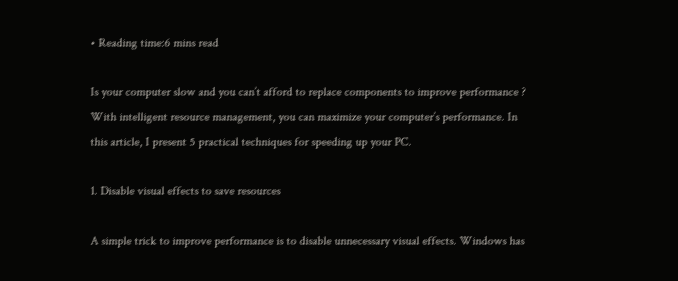• Reading time:6 mins read

Is your computer slow and you can’t afford to replace components to improve performance ? With intelligent resource management, you can maximize your computer’s performance. In this article, I present 5 practical techniques for speeding up your PC.

1. Disable visual effects to save resources

A simple trick to improve performance is to disable unnecessary visual effects. Windows has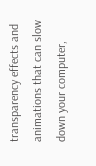transparency effects and animations that can slow down your computer,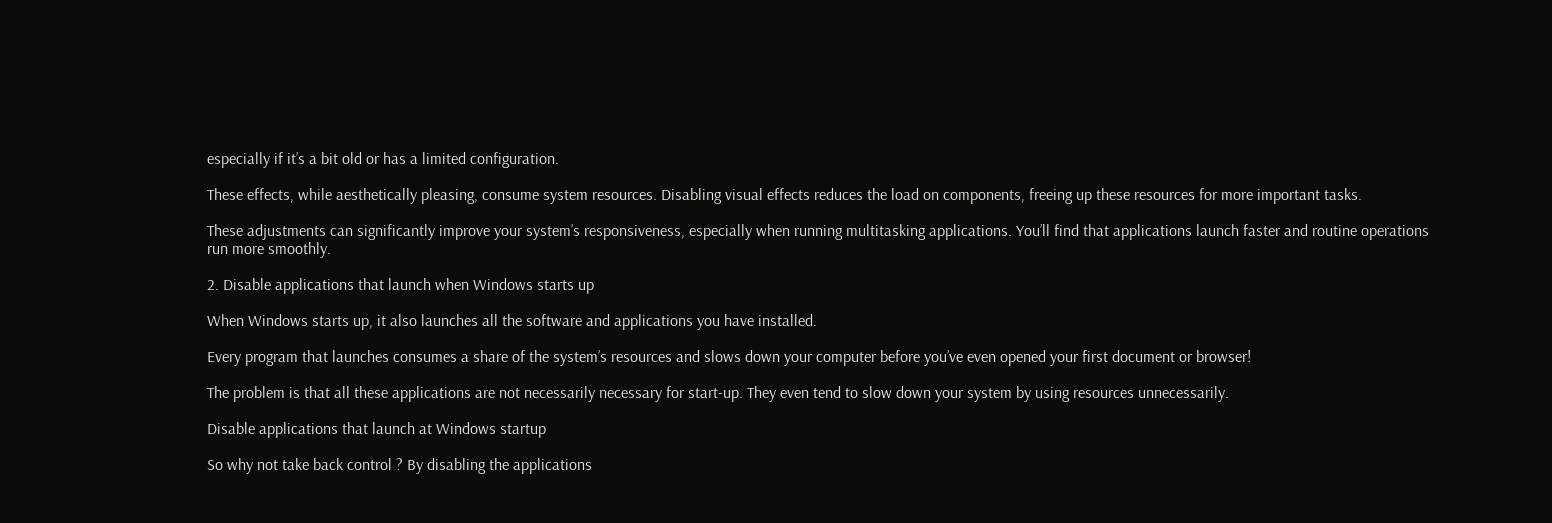especially if it’s a bit old or has a limited configuration.

These effects, while aesthetically pleasing, consume system resources. Disabling visual effects reduces the load on components, freeing up these resources for more important tasks.

These adjustments can significantly improve your system’s responsiveness, especially when running multitasking applications. You’ll find that applications launch faster and routine operations run more smoothly.

2. Disable applications that launch when Windows starts up

When Windows starts up, it also launches all the software and applications you have installed.

Every program that launches consumes a share of the system’s resources and slows down your computer before you’ve even opened your first document or browser!

The problem is that all these applications are not necessarily necessary for start-up. They even tend to slow down your system by using resources unnecessarily.

Disable applications that launch at Windows startup

So why not take back control ? By disabling the applications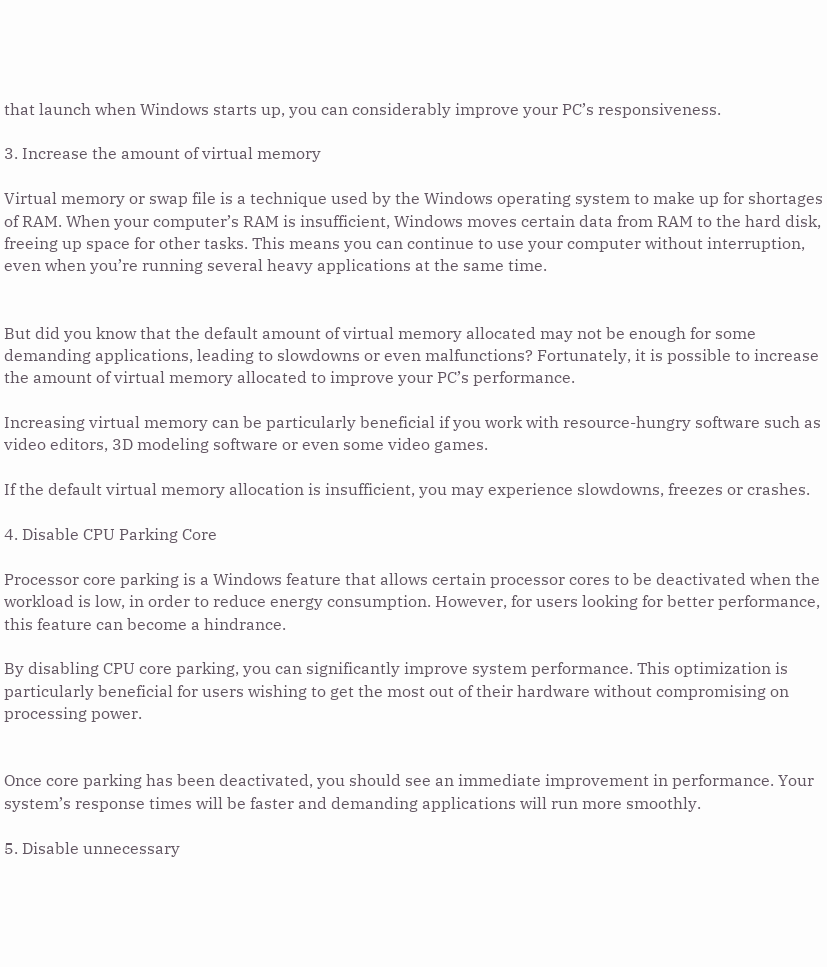that launch when Windows starts up, you can considerably improve your PC’s responsiveness.

3. Increase the amount of virtual memory

Virtual memory or swap file is a technique used by the Windows operating system to make up for shortages of RAM. When your computer’s RAM is insufficient, Windows moves certain data from RAM to the hard disk, freeing up space for other tasks. This means you can continue to use your computer without interruption, even when you’re running several heavy applications at the same time.


But did you know that the default amount of virtual memory allocated may not be enough for some demanding applications, leading to slowdowns or even malfunctions? Fortunately, it is possible to increase the amount of virtual memory allocated to improve your PC’s performance.

Increasing virtual memory can be particularly beneficial if you work with resource-hungry software such as video editors, 3D modeling software or even some video games.

If the default virtual memory allocation is insufficient, you may experience slowdowns, freezes or crashes.

4. Disable CPU Parking Core

Processor core parking is a Windows feature that allows certain processor cores to be deactivated when the workload is low, in order to reduce energy consumption. However, for users looking for better performance, this feature can become a hindrance.

By disabling CPU core parking, you can significantly improve system performance. This optimization is particularly beneficial for users wishing to get the most out of their hardware without compromising on processing power.


Once core parking has been deactivated, you should see an immediate improvement in performance. Your system’s response times will be faster and demanding applications will run more smoothly.

5. Disable unnecessary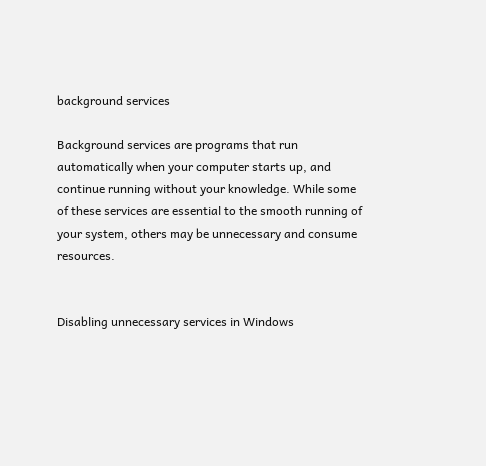background services

Background services are programs that run automatically when your computer starts up, and continue running without your knowledge. While some of these services are essential to the smooth running of your system, others may be unnecessary and consume resources.


Disabling unnecessary services in Windows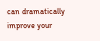can dramatically improve your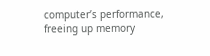computer’s performance, freeing up memory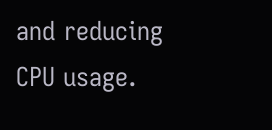and reducing CPU usage.